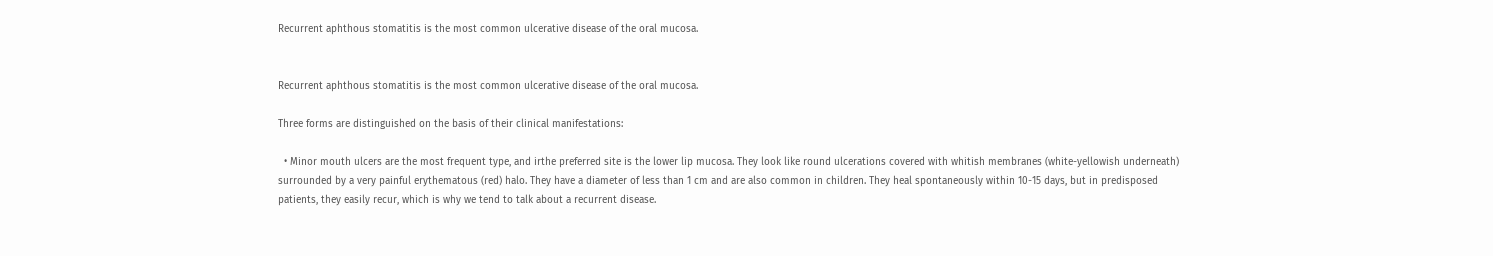Recurrent aphthous stomatitis is the most common ulcerative disease of the oral mucosa.


Recurrent aphthous stomatitis is the most common ulcerative disease of the oral mucosa.

Three forms are distinguished on the basis of their clinical manifestations:

  • Minor mouth ulcers are the most frequent type, and irthe preferred site is the lower lip mucosa. They look like round ulcerations covered with whitish membranes (white-yellowish underneath) surrounded by a very painful erythematous (red) halo. They have a diameter of less than 1 cm and are also common in children. They heal spontaneously within 10-15 days, but in predisposed patients, they easily recur, which is why we tend to talk about a recurrent disease.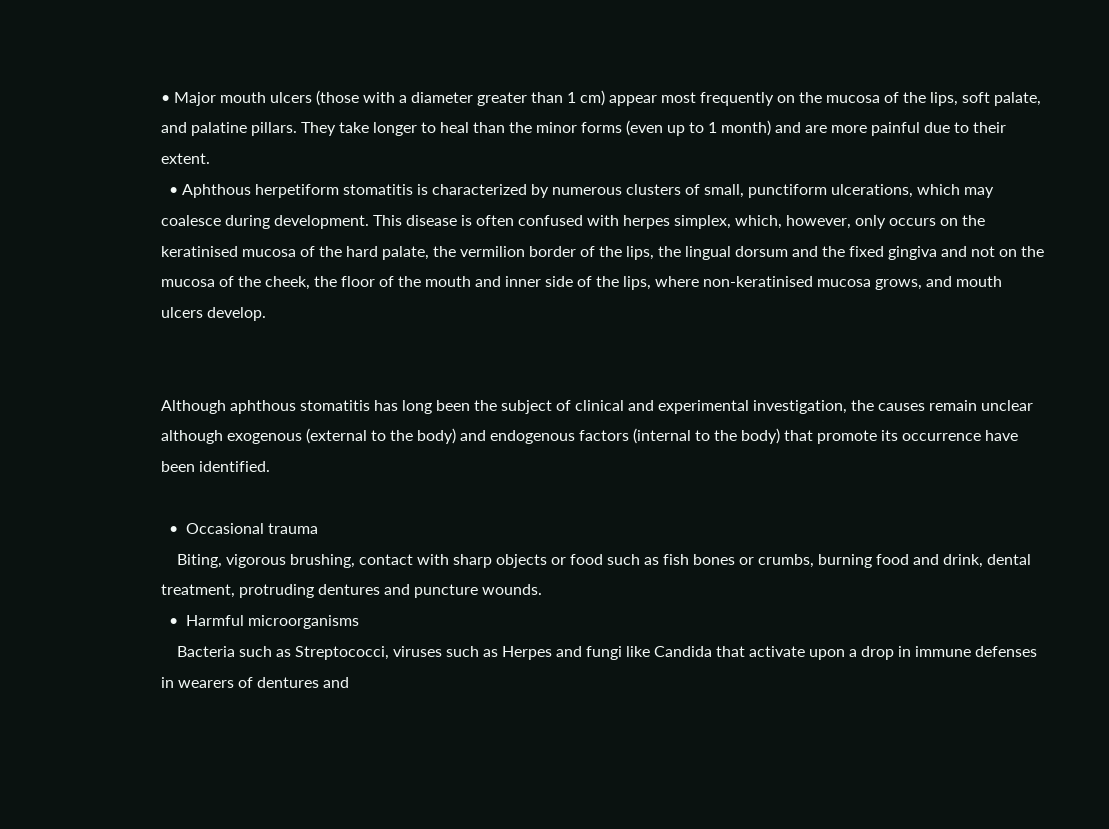• Major mouth ulcers (those with a diameter greater than 1 cm) appear most frequently on the mucosa of the lips, soft palate, and palatine pillars. They take longer to heal than the minor forms (even up to 1 month) and are more painful due to their extent.
  • Aphthous herpetiform stomatitis is characterized by numerous clusters of small, punctiform ulcerations, which may coalesce during development. This disease is often confused with herpes simplex, which, however, only occurs on the keratinised mucosa of the hard palate, the vermilion border of the lips, the lingual dorsum and the fixed gingiva and not on the mucosa of the cheek, the floor of the mouth and inner side of the lips, where non-keratinised mucosa grows, and mouth ulcers develop.


Although aphthous stomatitis has long been the subject of clinical and experimental investigation, the causes remain unclear although exogenous (external to the body) and endogenous factors (internal to the body) that promote its occurrence have been identified.

  •  Occasional trauma
    Biting, vigorous brushing, contact with sharp objects or food such as fish bones or crumbs, burning food and drink, dental treatment, protruding dentures and puncture wounds.
  •  Harmful microorganisms
    Bacteria such as Streptococci, viruses such as Herpes and fungi like Candida that activate upon a drop in immune defenses in wearers of dentures and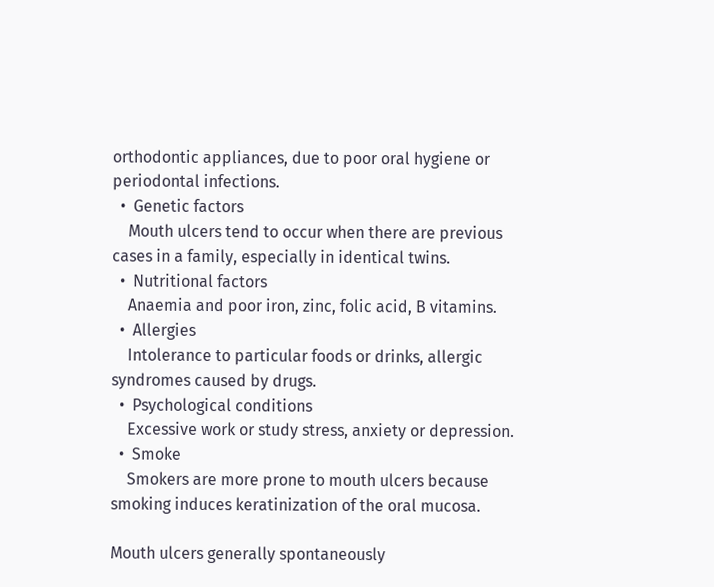orthodontic appliances, due to poor oral hygiene or periodontal infections.
  •  Genetic factors
    Mouth ulcers tend to occur when there are previous cases in a family, especially in identical twins.
  •  Nutritional factors
    Anaemia and poor iron, zinc, folic acid, B vitamins.
  •  Allergies
    Intolerance to particular foods or drinks, allergic syndromes caused by drugs.
  •  Psychological conditions
    Excessive work or study stress, anxiety or depression.
  •  Smoke
    Smokers are more prone to mouth ulcers because smoking induces keratinization of the oral mucosa.

Mouth ulcers generally spontaneously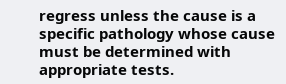regress unless the cause is a specific pathology whose cause must be determined with appropriate tests.